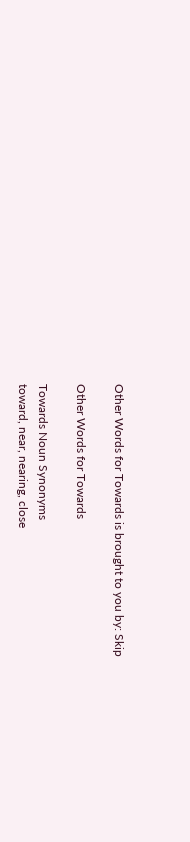Other Words for Towards is brought to you by: Skip

Other Words for Towards

Towards Noun Synonyms
toward, near, nearing, close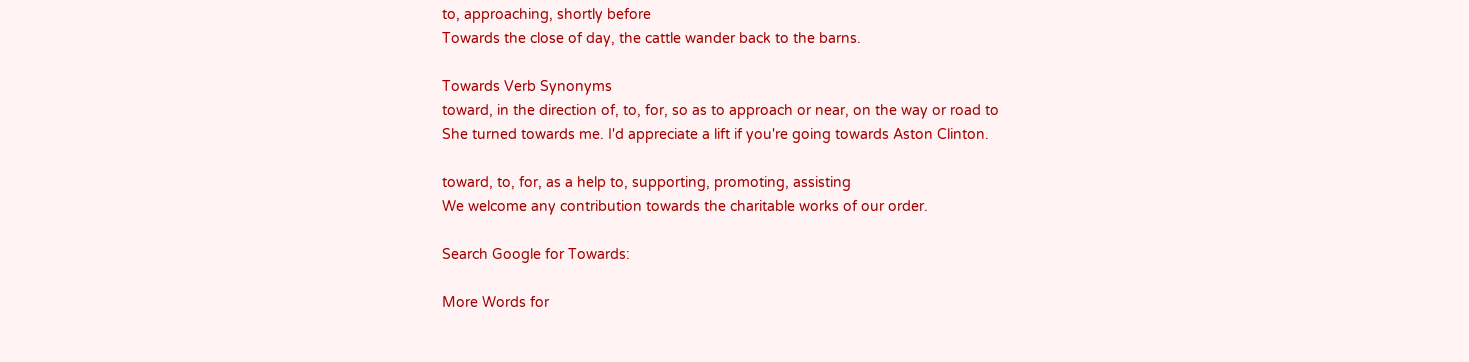to, approaching, shortly before
Towards the close of day, the cattle wander back to the barns.

Towards Verb Synonyms
toward, in the direction of, to, for, so as to approach or near, on the way or road to
She turned towards me. I'd appreciate a lift if you're going towards Aston Clinton.

toward, to, for, as a help to, supporting, promoting, assisting
We welcome any contribution towards the charitable works of our order.

Search Google for Towards:

More Words for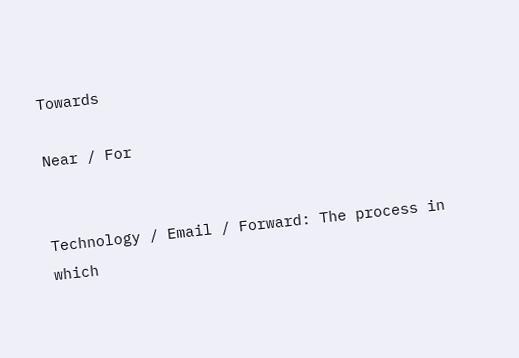Towards

Near / For


Technology / Email / Forward: The process in which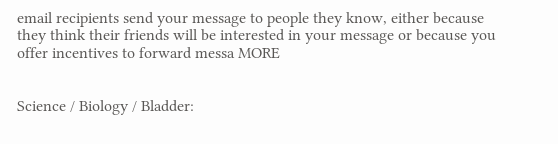email recipients send your message to people they know, either because they think their friends will be interested in your message or because you offer incentives to forward messa MORE


Science / Biology / Bladder: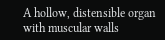A hollow, distensible organ with muscular walls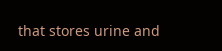that stores urine and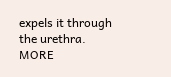expels it through the urethra. MORE